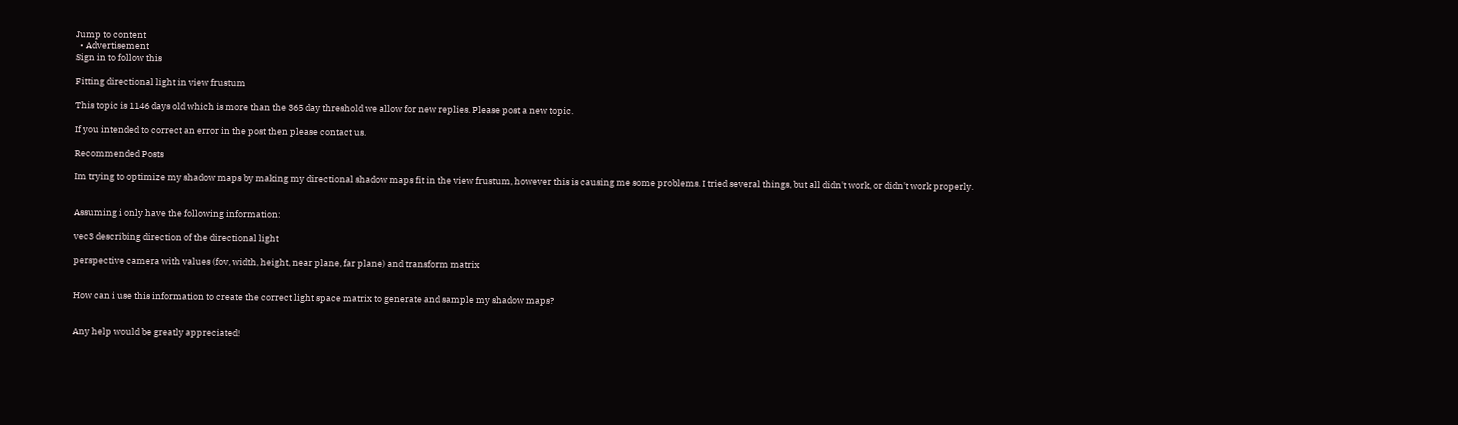Jump to content
  • Advertisement
Sign in to follow this

Fitting directional light in view frustum

This topic is 1146 days old which is more than the 365 day threshold we allow for new replies. Please post a new topic.

If you intended to correct an error in the post then please contact us.

Recommended Posts

Im trying to optimize my shadow maps by making my directional shadow maps fit in the view frustum, however this is causing me some problems. I tried several things, but all didn't work, or didn't work properly.


Assuming i only have the following information:

vec3 describing direction of the directional light

perspective camera with values (fov, width, height, near plane, far plane) and transform matrix


How can i use this information to create the correct light space matrix to generate and sample my shadow maps?


Any help would be greatly appreciated!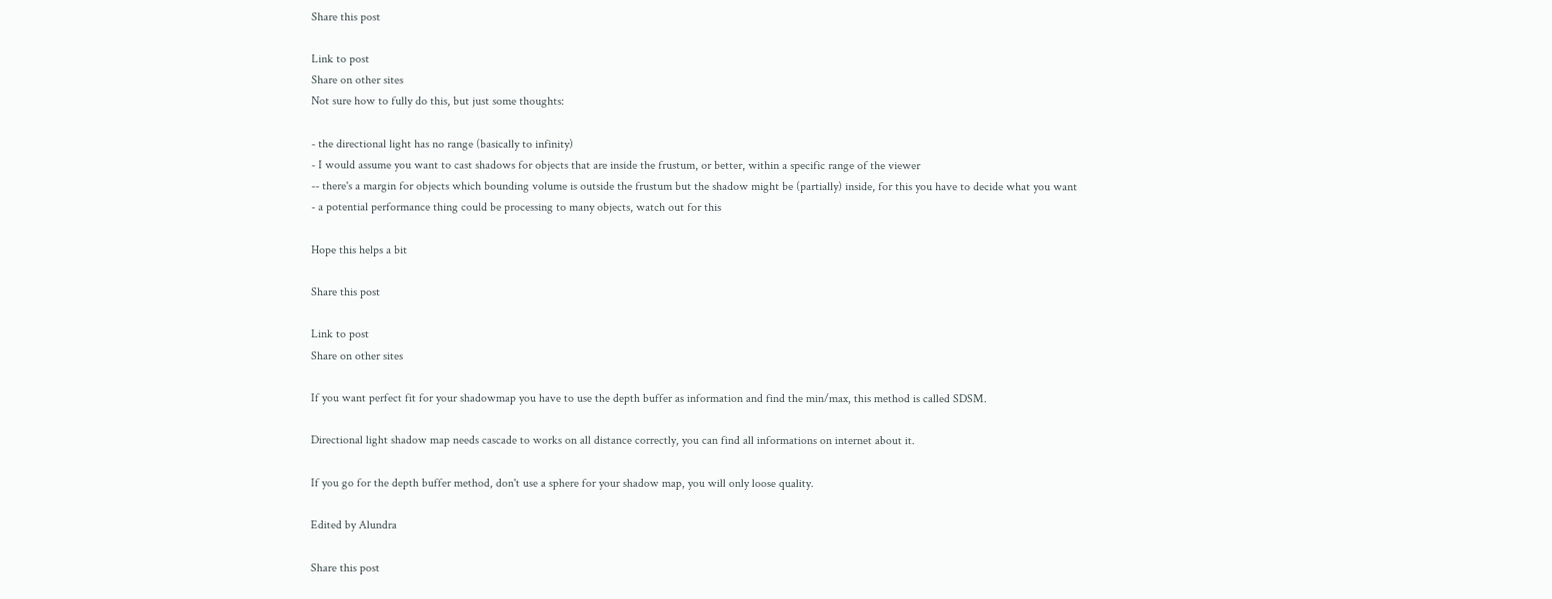Share this post

Link to post
Share on other sites
Not sure how to fully do this, but just some thoughts:

- the directional light has no range (basically to infinity)
- I would assume you want to cast shadows for objects that are inside the frustum, or better, within a specific range of the viewer
-- there's a margin for objects which bounding volume is outside the frustum but the shadow might be (partially) inside, for this you have to decide what you want
- a potential performance thing could be processing to many objects, watch out for this

Hope this helps a bit

Share this post

Link to post
Share on other sites

If you want perfect fit for your shadowmap you have to use the depth buffer as information and find the min/max, this method is called SDSM.

Directional light shadow map needs cascade to works on all distance correctly, you can find all informations on internet about it.

If you go for the depth buffer method, don't use a sphere for your shadow map, you will only loose quality.

Edited by Alundra

Share this post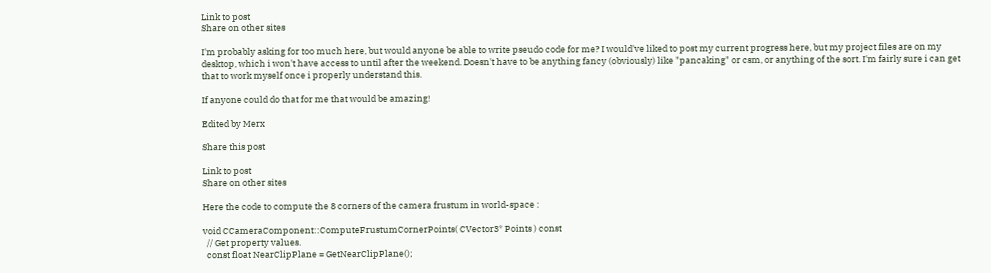Link to post
Share on other sites

I'm probably asking for too much here, but would anyone be able to write pseudo code for me? I would've liked to post my current progress here, but my project files are on my desktop, which i won't have access to until after the weekend. Doesn't have to be anything fancy (obviously) like "pancaking" or csm, or anything of the sort. I'm fairly sure i can get that to work myself once i properly understand this.

If anyone could do that for me that would be amazing!

Edited by Merx

Share this post

Link to post
Share on other sites

Here the code to compute the 8 corners of the camera frustum in world-space :

void CCameraComponent::ComputeFrustumCornerPoints( CVector3* Points ) const
  // Get property values.
  const float NearClipPlane = GetNearClipPlane();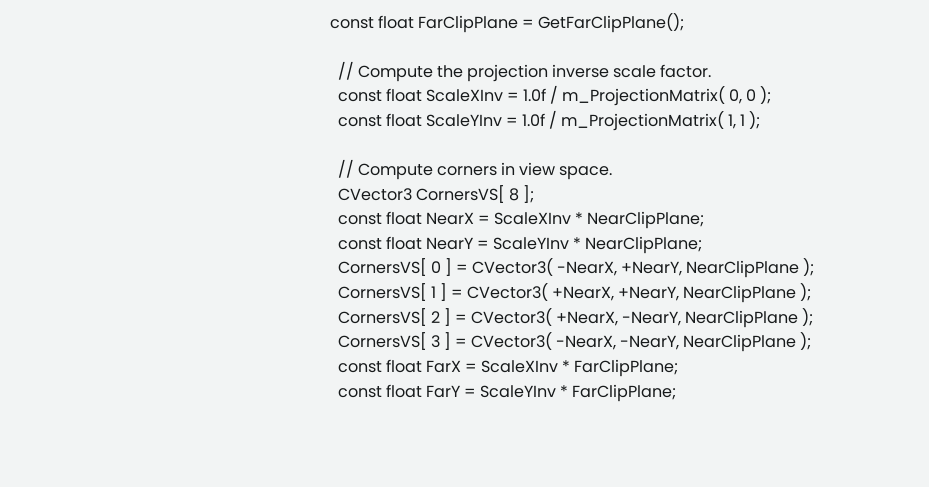const float FarClipPlane = GetFarClipPlane();

  // Compute the projection inverse scale factor.
  const float ScaleXInv = 1.0f / m_ProjectionMatrix( 0, 0 );
  const float ScaleYInv = 1.0f / m_ProjectionMatrix( 1, 1 );

  // Compute corners in view space.
  CVector3 CornersVS[ 8 ];
  const float NearX = ScaleXInv * NearClipPlane;
  const float NearY = ScaleYInv * NearClipPlane;
  CornersVS[ 0 ] = CVector3( -NearX, +NearY, NearClipPlane );
  CornersVS[ 1 ] = CVector3( +NearX, +NearY, NearClipPlane );
  CornersVS[ 2 ] = CVector3( +NearX, -NearY, NearClipPlane );
  CornersVS[ 3 ] = CVector3( -NearX, -NearY, NearClipPlane );
  const float FarX = ScaleXInv * FarClipPlane;
  const float FarY = ScaleYInv * FarClipPlane;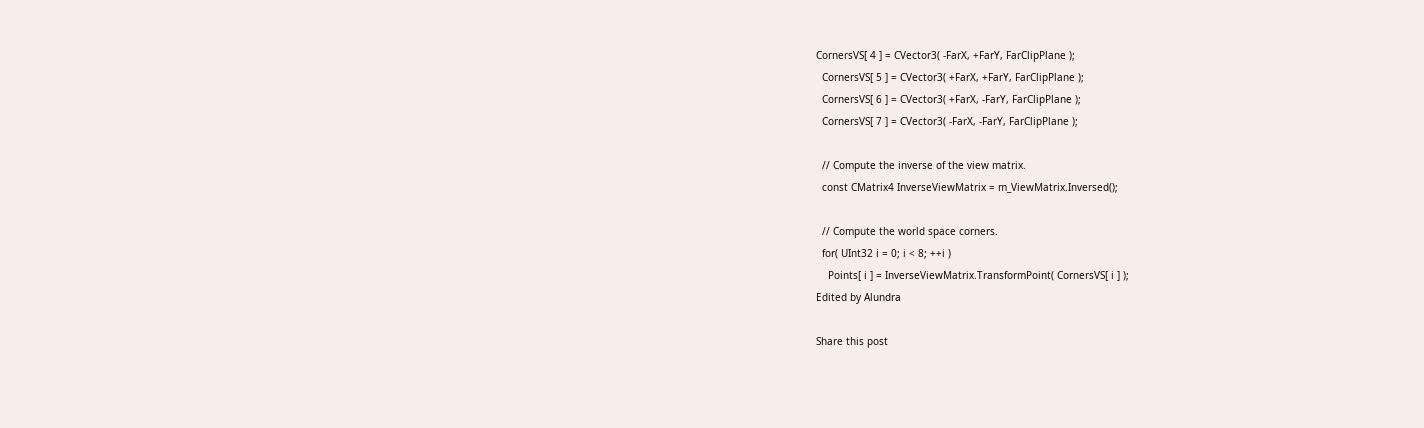CornersVS[ 4 ] = CVector3( -FarX, +FarY, FarClipPlane );
  CornersVS[ 5 ] = CVector3( +FarX, +FarY, FarClipPlane );
  CornersVS[ 6 ] = CVector3( +FarX, -FarY, FarClipPlane );
  CornersVS[ 7 ] = CVector3( -FarX, -FarY, FarClipPlane );

  // Compute the inverse of the view matrix.
  const CMatrix4 InverseViewMatrix = m_ViewMatrix.Inversed();

  // Compute the world space corners.
  for( UInt32 i = 0; i < 8; ++i )
    Points[ i ] = InverseViewMatrix.TransformPoint( CornersVS[ i ] );
Edited by Alundra

Share this post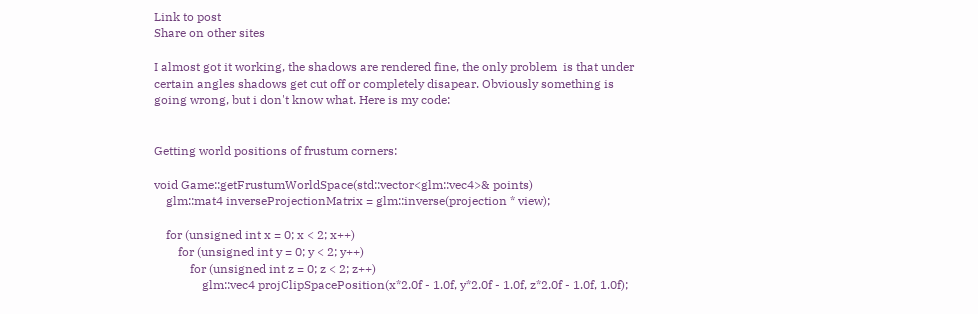Link to post
Share on other sites

I almost got it working, the shadows are rendered fine, the only problem  is that under certain angles shadows get cut off or completely disapear. Obviously something is going wrong, but i don't know what. Here is my code:


Getting world positions of frustum corners:

void Game::getFrustumWorldSpace(std::vector<glm::vec4>& points)
    glm::mat4 inverseProjectionMatrix = glm::inverse(projection * view);

    for (unsigned int x = 0; x < 2; x++)
        for (unsigned int y = 0; y < 2; y++)
            for (unsigned int z = 0; z < 2; z++)
                glm::vec4 projClipSpacePosition(x*2.0f - 1.0f, y*2.0f - 1.0f, z*2.0f - 1.0f, 1.0f);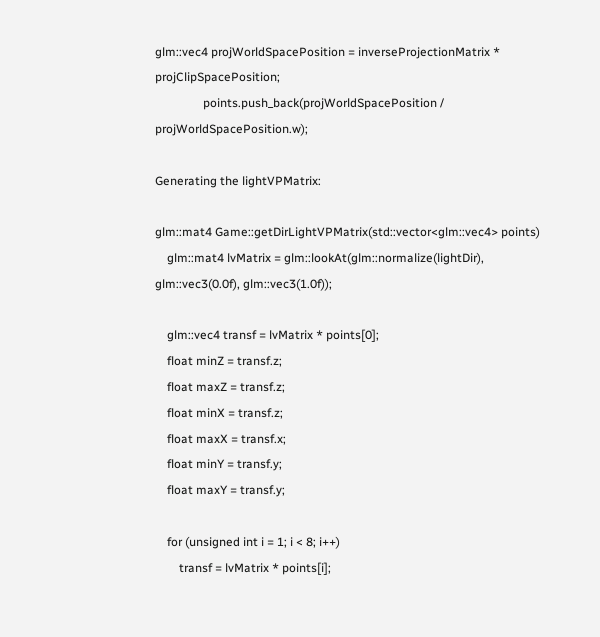glm::vec4 projWorldSpacePosition = inverseProjectionMatrix * projClipSpacePosition;
                points.push_back(projWorldSpacePosition / projWorldSpacePosition.w);

Generating the lightVPMatrix:

glm::mat4 Game::getDirLightVPMatrix(std::vector<glm::vec4> points)
    glm::mat4 lvMatrix = glm::lookAt(glm::normalize(lightDir), glm::vec3(0.0f), glm::vec3(1.0f));

    glm::vec4 transf = lvMatrix * points[0];
    float minZ = transf.z;
    float maxZ = transf.z;
    float minX = transf.z;
    float maxX = transf.x;
    float minY = transf.y;
    float maxY = transf.y;

    for (unsigned int i = 1; i < 8; i++)
        transf = lvMatrix * points[i];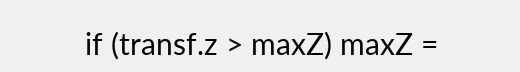if (transf.z > maxZ) maxZ =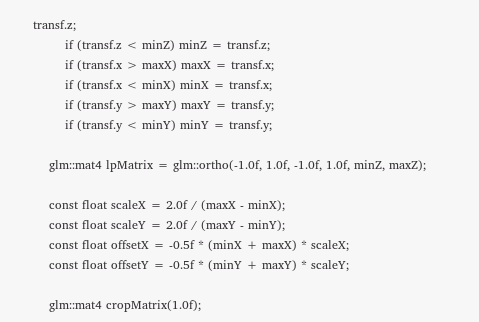transf.z;
        if (transf.z < minZ) minZ = transf.z;
        if (transf.x > maxX) maxX = transf.x;
        if (transf.x < minX) minX = transf.x;
        if (transf.y > maxY) maxY = transf.y;
        if (transf.y < minY) minY = transf.y;

    glm::mat4 lpMatrix = glm::ortho(-1.0f, 1.0f, -1.0f, 1.0f, minZ, maxZ);

    const float scaleX = 2.0f / (maxX - minX);
    const float scaleY = 2.0f / (maxY - minY);
    const float offsetX = -0.5f * (minX + maxX) * scaleX;
    const float offsetY = -0.5f * (minY + maxY) * scaleY;

    glm::mat4 cropMatrix(1.0f);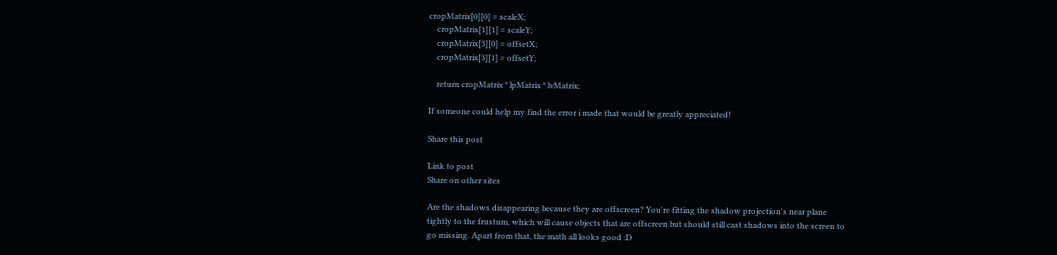cropMatrix[0][0] = scaleX;
    cropMatrix[1][1] = scaleY;
    cropMatrix[3][0] = offsetX;
    cropMatrix[3][1] = offsetY;

    return cropMatrix * lpMatrix * lvMatrix;

If someone could help my find the error i made that would be greatly appreciated!

Share this post

Link to post
Share on other sites

Are the shadows disappearing because they are offscreen? You're fitting the shadow projection's near plane tightly to the frustum, which will cause objects that are offscreen but should still cast shadows into the screen to go missing. Apart from that, the math all looks good :D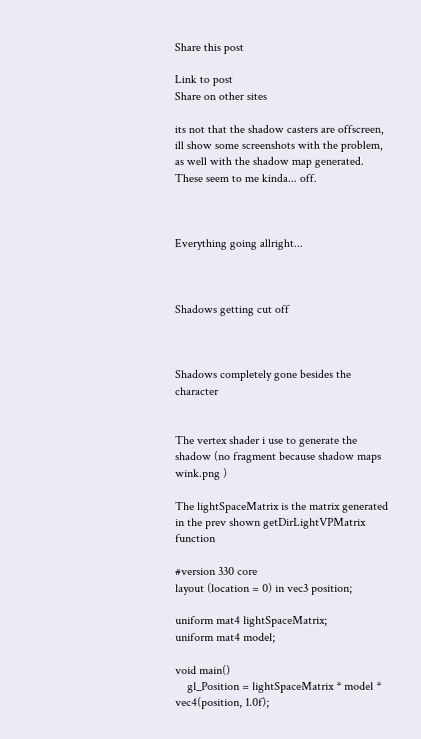Share this post

Link to post
Share on other sites

its not that the shadow casters are offscreen, ill show some screenshots with the problem, as well with the shadow map generated. These seem to me kinda... off.



Everything going allright...



Shadows getting cut off



Shadows completely gone besides the character


The vertex shader i use to generate the shadow (no fragment because shadow maps wink.png )

The lightSpaceMatrix is the matrix generated in the prev shown getDirLightVPMatrix function

#version 330 core
layout (location = 0) in vec3 position;

uniform mat4 lightSpaceMatrix;
uniform mat4 model;

void main()
    gl_Position = lightSpaceMatrix * model * vec4(position, 1.0f);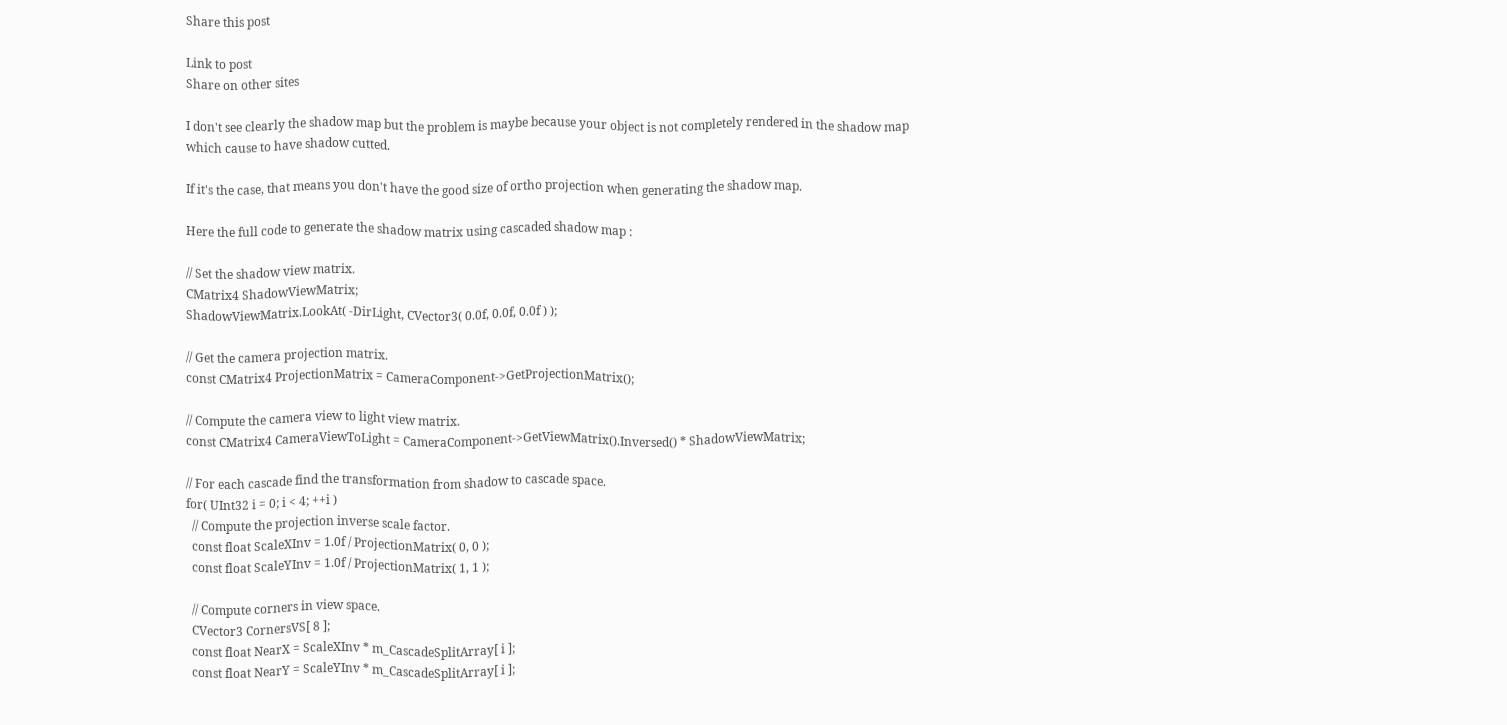Share this post

Link to post
Share on other sites

I don't see clearly the shadow map but the problem is maybe because your object is not completely rendered in the shadow map which cause to have shadow cutted.

If it's the case, that means you don't have the good size of ortho projection when generating the shadow map.

Here the full code to generate the shadow matrix using cascaded shadow map :

// Set the shadow view matrix.
CMatrix4 ShadowViewMatrix;
ShadowViewMatrix.LookAt( -DirLight, CVector3( 0.0f, 0.0f, 0.0f ) );

// Get the camera projection matrix.
const CMatrix4 ProjectionMatrix = CameraComponent->GetProjectionMatrix();

// Compute the camera view to light view matrix.
const CMatrix4 CameraViewToLight = CameraComponent->GetViewMatrix().Inversed() * ShadowViewMatrix;

// For each cascade find the transformation from shadow to cascade space.
for( UInt32 i = 0; i < 4; ++i )
  // Compute the projection inverse scale factor.
  const float ScaleXInv = 1.0f / ProjectionMatrix( 0, 0 );
  const float ScaleYInv = 1.0f / ProjectionMatrix( 1, 1 );

  // Compute corners in view space.
  CVector3 CornersVS[ 8 ];
  const float NearX = ScaleXInv * m_CascadeSplitArray[ i ];
  const float NearY = ScaleYInv * m_CascadeSplitArray[ i ];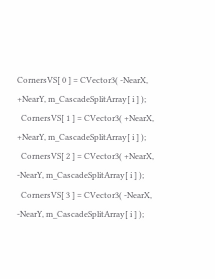CornersVS[ 0 ] = CVector3( -NearX, +NearY, m_CascadeSplitArray[ i ] );
  CornersVS[ 1 ] = CVector3( +NearX, +NearY, m_CascadeSplitArray[ i ] );
  CornersVS[ 2 ] = CVector3( +NearX, -NearY, m_CascadeSplitArray[ i ] );
  CornersVS[ 3 ] = CVector3( -NearX, -NearY, m_CascadeSplitArray[ i ] );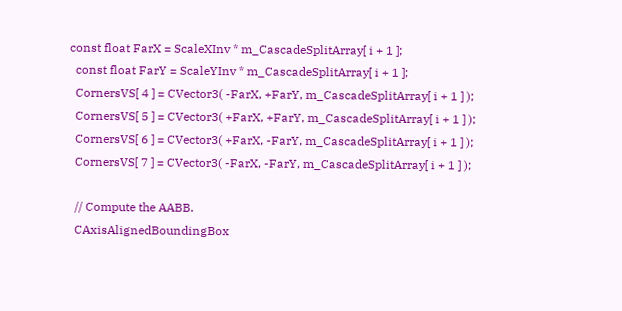const float FarX = ScaleXInv * m_CascadeSplitArray[ i + 1 ];
  const float FarY = ScaleYInv * m_CascadeSplitArray[ i + 1 ];
  CornersVS[ 4 ] = CVector3( -FarX, +FarY, m_CascadeSplitArray[ i + 1 ] );
  CornersVS[ 5 ] = CVector3( +FarX, +FarY, m_CascadeSplitArray[ i + 1 ] );
  CornersVS[ 6 ] = CVector3( +FarX, -FarY, m_CascadeSplitArray[ i + 1 ] );
  CornersVS[ 7 ] = CVector3( -FarX, -FarY, m_CascadeSplitArray[ i + 1 ] );

  // Compute the AABB.
  CAxisAlignedBoundingBox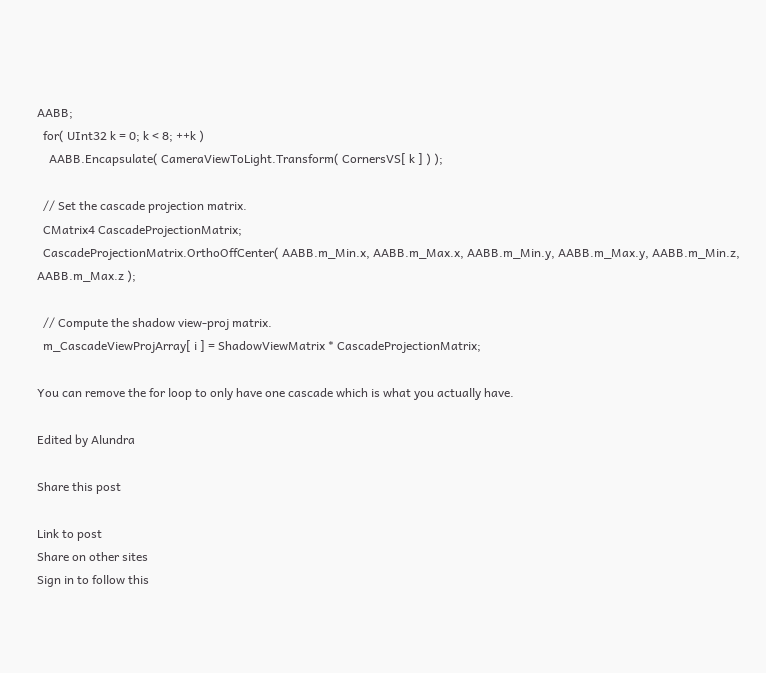AABB;
  for( UInt32 k = 0; k < 8; ++k )
    AABB.Encapsulate( CameraViewToLight.Transform( CornersVS[ k ] ) );

  // Set the cascade projection matrix.
  CMatrix4 CascadeProjectionMatrix;
  CascadeProjectionMatrix.OrthoOffCenter( AABB.m_Min.x, AABB.m_Max.x, AABB.m_Min.y, AABB.m_Max.y, AABB.m_Min.z, AABB.m_Max.z );

  // Compute the shadow view-proj matrix.
  m_CascadeViewProjArray[ i ] = ShadowViewMatrix * CascadeProjectionMatrix;

You can remove the for loop to only have one cascade which is what you actually have.

Edited by Alundra

Share this post

Link to post
Share on other sites
Sign in to follow this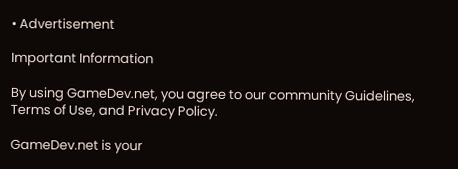• Advertisement

Important Information

By using GameDev.net, you agree to our community Guidelines, Terms of Use, and Privacy Policy.

GameDev.net is your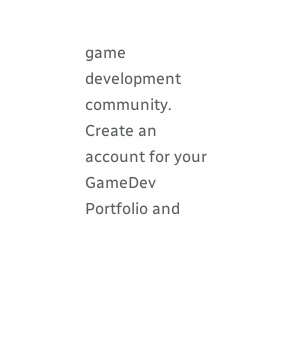game development community. Create an account for your GameDev Portfolio and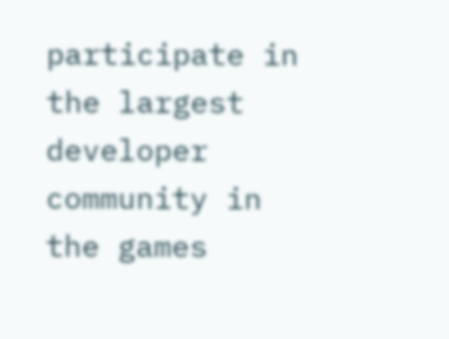participate in the largest developer community in the games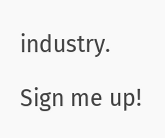industry.

Sign me up!